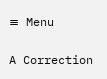≡ Menu

A Correction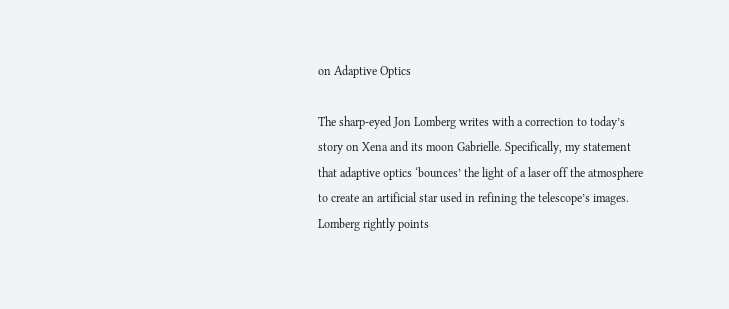on Adaptive Optics

The sharp-eyed Jon Lomberg writes with a correction to today’s story on Xena and its moon Gabrielle. Specifically, my statement that adaptive optics ‘bounces’ the light of a laser off the atmosphere to create an artificial star used in refining the telescope’s images. Lomberg rightly points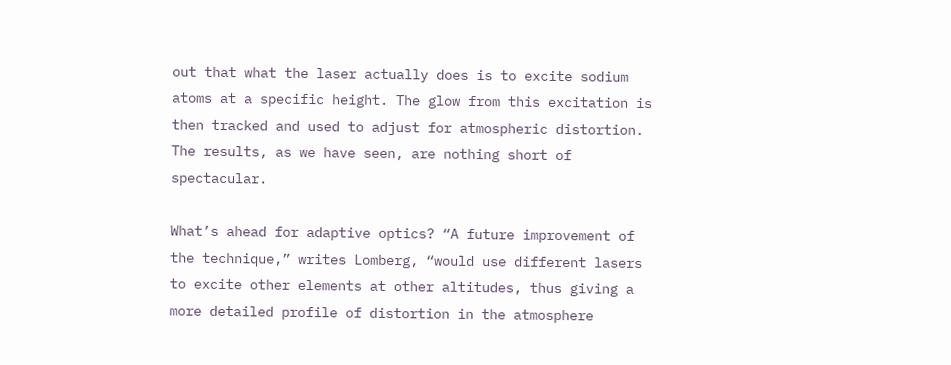out that what the laser actually does is to excite sodium atoms at a specific height. The glow from this excitation is then tracked and used to adjust for atmospheric distortion. The results, as we have seen, are nothing short of spectacular.

What’s ahead for adaptive optics? “A future improvement of the technique,” writes Lomberg, “would use different lasers to excite other elements at other altitudes, thus giving a more detailed profile of distortion in the atmosphere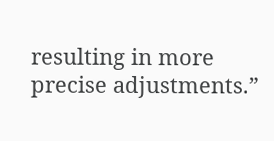resulting in more precise adjustments.”